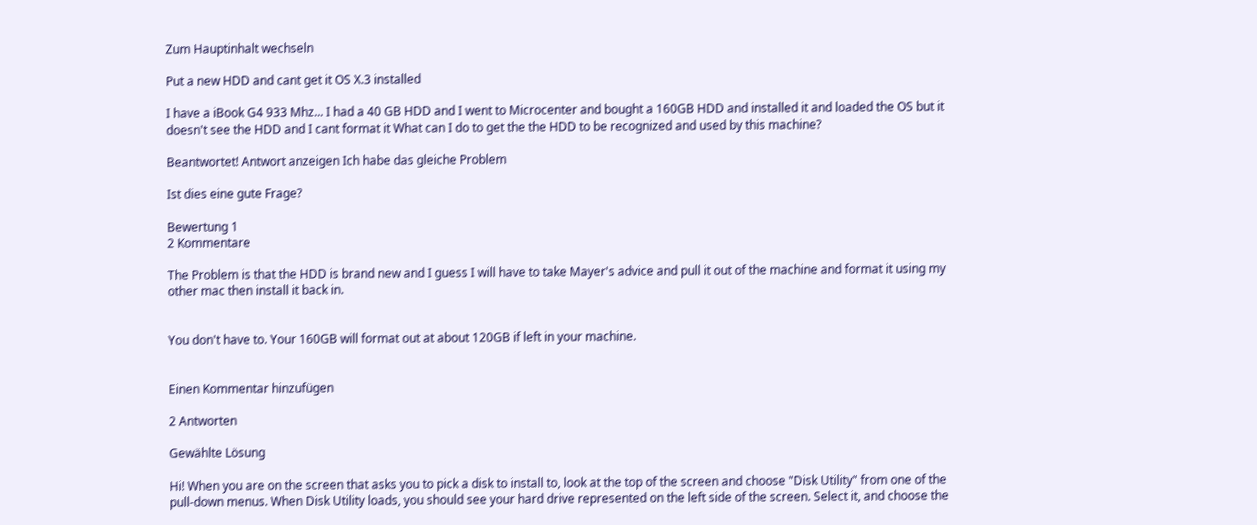Zum Hauptinhalt wechseln

Put a new HDD and cant get it OS X.3 installed

I have a iBook G4 933 Mhz... I had a 40 GB HDD and I went to Microcenter and bought a 160GB HDD and installed it and loaded the OS but it doesn't see the HDD and I cant format it What can I do to get the the HDD to be recognized and used by this machine?

Beantwortet! Antwort anzeigen Ich habe das gleiche Problem

Ist dies eine gute Frage?

Bewertung 1
2 Kommentare

The Problem is that the HDD is brand new and I guess I will have to take Mayer's advice and pull it out of the machine and format it using my other mac then install it back in.


You don't have to. Your 160GB will format out at about 120GB if left in your machine.


Einen Kommentar hinzufügen

2 Antworten

Gewählte Lösung

Hi! When you are on the screen that asks you to pick a disk to install to, look at the top of the screen and choose "Disk Utility" from one of the pull-down menus. When Disk Utility loads, you should see your hard drive represented on the left side of the screen. Select it, and choose the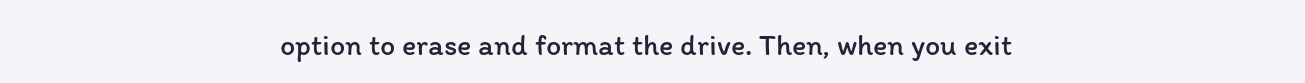option to erase and format the drive. Then, when you exit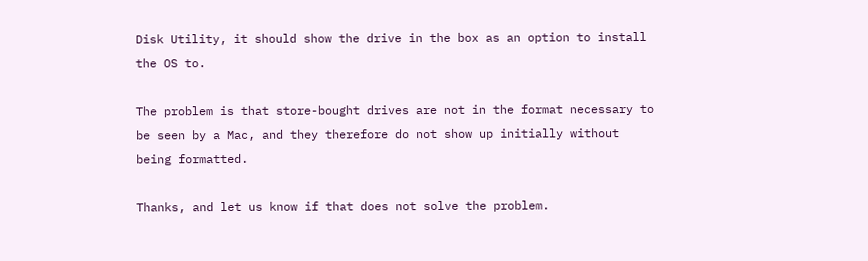Disk Utility, it should show the drive in the box as an option to install the OS to.

The problem is that store-bought drives are not in the format necessary to be seen by a Mac, and they therefore do not show up initially without being formatted.

Thanks, and let us know if that does not solve the problem.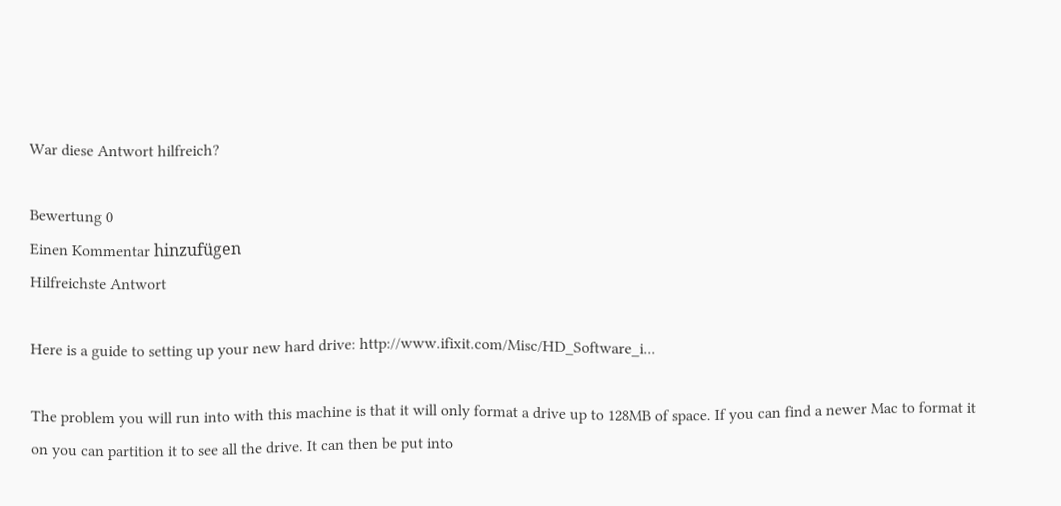War diese Antwort hilfreich?

Bewertung 0
Einen Kommentar hinzufügen
Hilfreichste Antwort

Here is a guide to setting up your new hard drive: http://www.ifixit.com/Misc/HD_Software_i...

The problem you will run into with this machine is that it will only format a drive up to 128MB of space. If you can find a newer Mac to format it on you can partition it to see all the drive. It can then be put into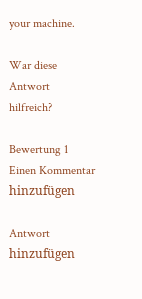your machine.

War diese Antwort hilfreich?

Bewertung 1
Einen Kommentar hinzufügen

Antwort hinzufügen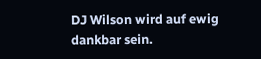DJ Wilson wird auf ewig dankbar sein.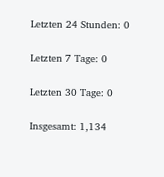Letzten 24 Stunden: 0

Letzten 7 Tage: 0

Letzten 30 Tage: 0

Insgesamt: 1,134